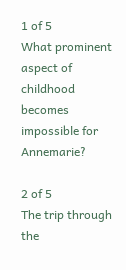1 of 5
What prominent aspect of childhood becomes impossible for Annemarie?

2 of 5
The trip through the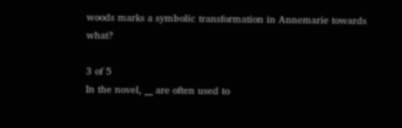woods marks a symbolic transformation in Annemarie towards what?

3 of 5
In the novel, __ are often used to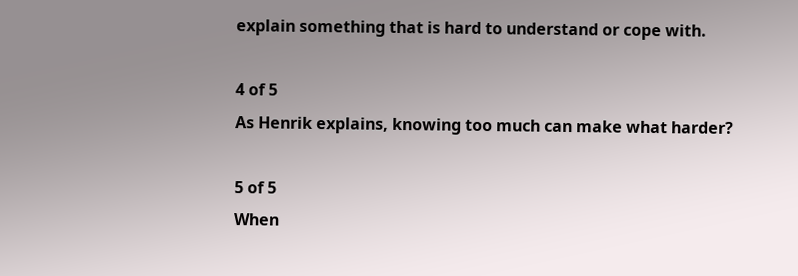explain something that is hard to understand or cope with.

4 of 5
As Henrik explains, knowing too much can make what harder?

5 of 5
When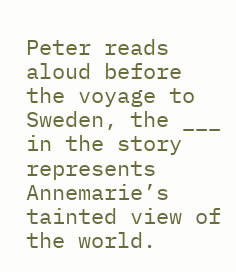Peter reads aloud before the voyage to Sweden, the ___ in the story represents Annemarie’s tainted view of the world.